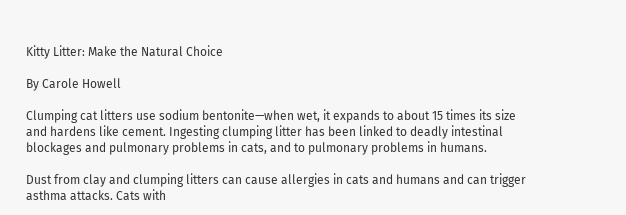Kitty Litter: Make the Natural Choice

By Carole Howell

Clumping cat litters use sodium bentonite—when wet, it expands to about 15 times its size and hardens like cement. Ingesting clumping litter has been linked to deadly intestinal blockages and pulmonary problems in cats, and to pulmonary problems in humans.

Dust from clay and clumping litters can cause allergies in cats and humans and can trigger asthma attacks. Cats with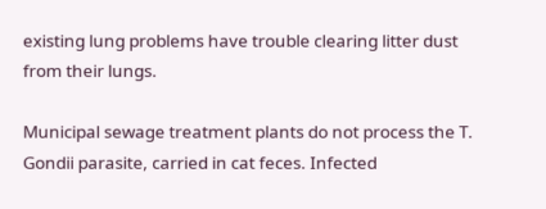existing lung problems have trouble clearing litter dust from their lungs.

Municipal sewage treatment plants do not process the T. Gondii parasite, carried in cat feces. Infected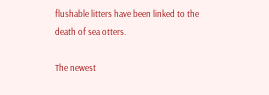flushable litters have been linked to the death of sea otters.

The newest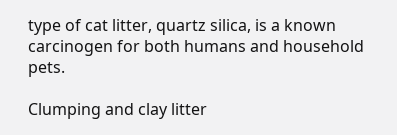type of cat litter, quartz silica, is a known carcinogen for both humans and household pets.

Clumping and clay litter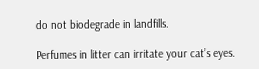do not biodegrade in landfills.

Perfumes in litter can irritate your cat’s eyes.